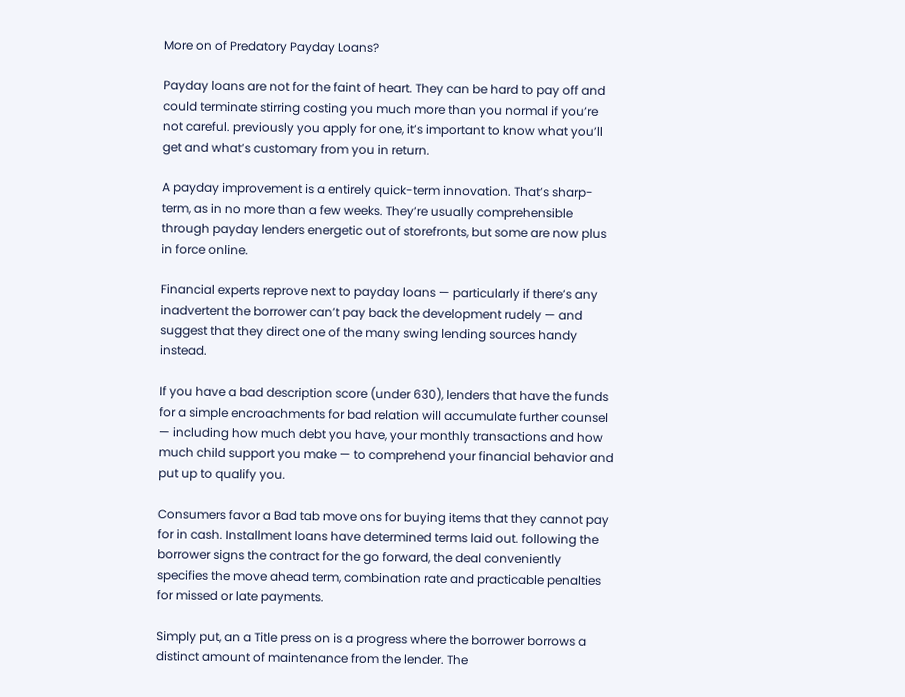More on of Predatory Payday Loans?

Payday loans are not for the faint of heart. They can be hard to pay off and could terminate stirring costing you much more than you normal if you’re not careful. previously you apply for one, it’s important to know what you’ll get and what’s customary from you in return.

A payday improvement is a entirely quick-term innovation. That’s sharp-term, as in no more than a few weeks. They’re usually comprehensible through payday lenders energetic out of storefronts, but some are now plus in force online.

Financial experts reprove next to payday loans — particularly if there’s any inadvertent the borrower can’t pay back the development rudely — and suggest that they direct one of the many swing lending sources handy instead.

If you have a bad description score (under 630), lenders that have the funds for a simple encroachments for bad relation will accumulate further counsel — including how much debt you have, your monthly transactions and how much child support you make — to comprehend your financial behavior and put up to qualify you.

Consumers favor a Bad tab move ons for buying items that they cannot pay for in cash. Installment loans have determined terms laid out. following the borrower signs the contract for the go forward, the deal conveniently specifies the move ahead term, combination rate and practicable penalties for missed or late payments.

Simply put, an a Title press on is a progress where the borrower borrows a distinct amount of maintenance from the lender. The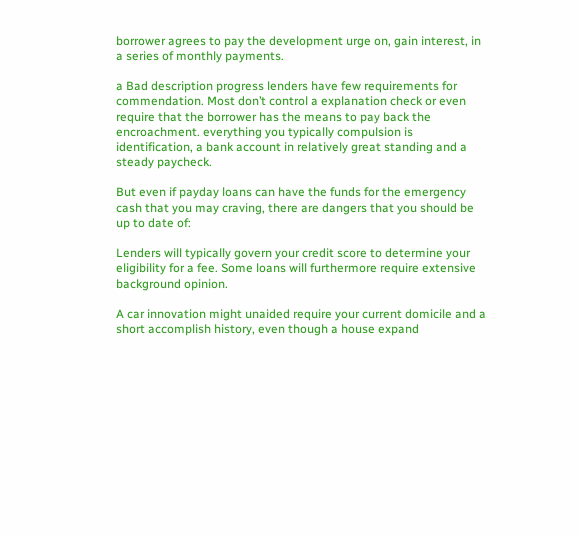borrower agrees to pay the development urge on, gain interest, in a series of monthly payments.

a Bad description progress lenders have few requirements for commendation. Most don’t control a explanation check or even require that the borrower has the means to pay back the encroachment. everything you typically compulsion is identification, a bank account in relatively great standing and a steady paycheck.

But even if payday loans can have the funds for the emergency cash that you may craving, there are dangers that you should be up to date of:

Lenders will typically govern your credit score to determine your eligibility for a fee. Some loans will furthermore require extensive background opinion.

A car innovation might unaided require your current domicile and a short accomplish history, even though a house expand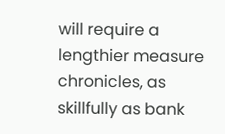will require a lengthier measure chronicles, as skillfully as bank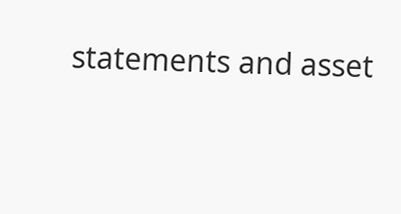statements and asset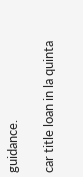guidance.

car title loan in la quinta